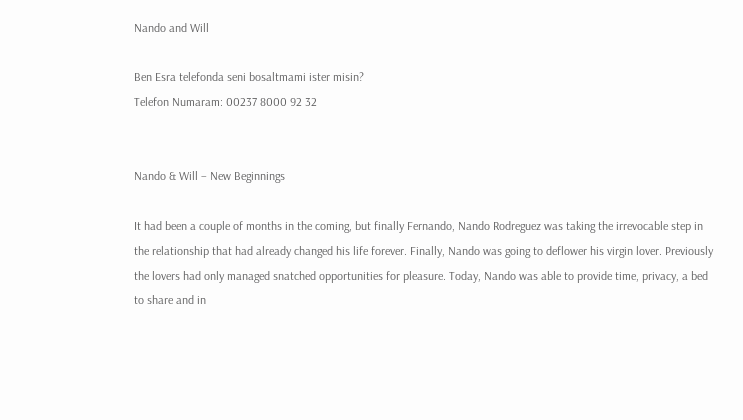Nando and Will

Ben Esra telefonda seni bosaltmami ister misin?
Telefon Numaram: 00237 8000 92 32


Nando & Will – New Beginnings

It had been a couple of months in the coming, but finally Fernando, Nando Rodreguez was taking the irrevocable step in the relationship that had already changed his life forever. Finally, Nando was going to deflower his virgin lover. Previously the lovers had only managed snatched opportunities for pleasure. Today, Nando was able to provide time, privacy, a bed to share and in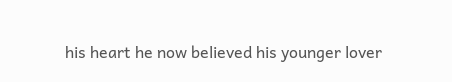his heart he now believed his younger lover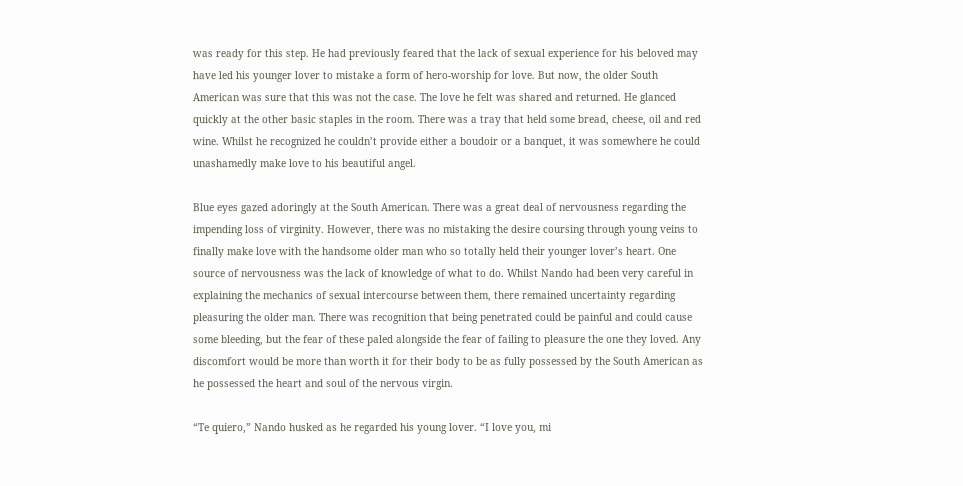was ready for this step. He had previously feared that the lack of sexual experience for his beloved may have led his younger lover to mistake a form of hero-worship for love. But now, the older South American was sure that this was not the case. The love he felt was shared and returned. He glanced quickly at the other basic staples in the room. There was a tray that held some bread, cheese, oil and red wine. Whilst he recognized he couldn’t provide either a boudoir or a banquet, it was somewhere he could unashamedly make love to his beautiful angel.

Blue eyes gazed adoringly at the South American. There was a great deal of nervousness regarding the impending loss of virginity. However, there was no mistaking the desire coursing through young veins to finally make love with the handsome older man who so totally held their younger lover’s heart. One source of nervousness was the lack of knowledge of what to do. Whilst Nando had been very careful in explaining the mechanics of sexual intercourse between them, there remained uncertainty regarding pleasuring the older man. There was recognition that being penetrated could be painful and could cause some bleeding, but the fear of these paled alongside the fear of failing to pleasure the one they loved. Any discomfort would be more than worth it for their body to be as fully possessed by the South American as he possessed the heart and soul of the nervous virgin.

“Te quiero,” Nando husked as he regarded his young lover. “I love you, mi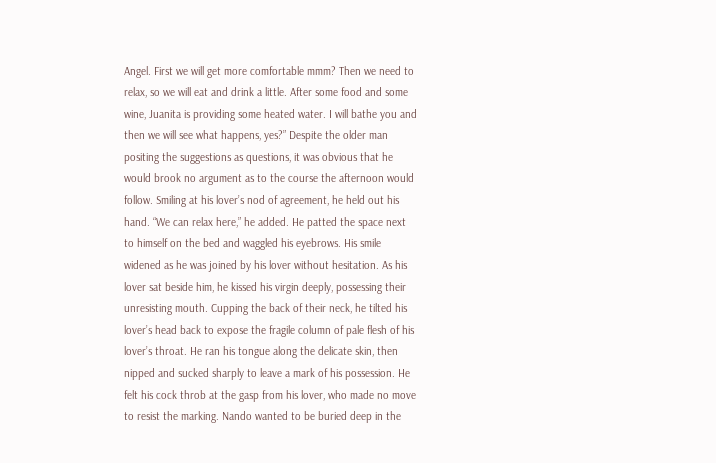Angel. First we will get more comfortable mmm? Then we need to relax, so we will eat and drink a little. After some food and some wine, Juanita is providing some heated water. I will bathe you and then we will see what happens, yes?” Despite the older man positing the suggestions as questions, it was obvious that he would brook no argument as to the course the afternoon would follow. Smiling at his lover’s nod of agreement, he held out his hand. “We can relax here,” he added. He patted the space next to himself on the bed and waggled his eyebrows. His smile widened as he was joined by his lover without hesitation. As his lover sat beside him, he kissed his virgin deeply, possessing their unresisting mouth. Cupping the back of their neck, he tilted his lover’s head back to expose the fragile column of pale flesh of his lover’s throat. He ran his tongue along the delicate skin, then nipped and sucked sharply to leave a mark of his possession. He felt his cock throb at the gasp from his lover, who made no move to resist the marking. Nando wanted to be buried deep in the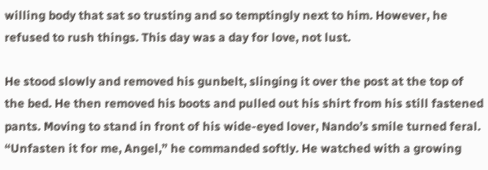willing body that sat so trusting and so temptingly next to him. However, he refused to rush things. This day was a day for love, not lust.

He stood slowly and removed his gunbelt, slinging it over the post at the top of the bed. He then removed his boots and pulled out his shirt from his still fastened pants. Moving to stand in front of his wide-eyed lover, Nando’s smile turned feral. “Unfasten it for me, Angel,” he commanded softly. He watched with a growing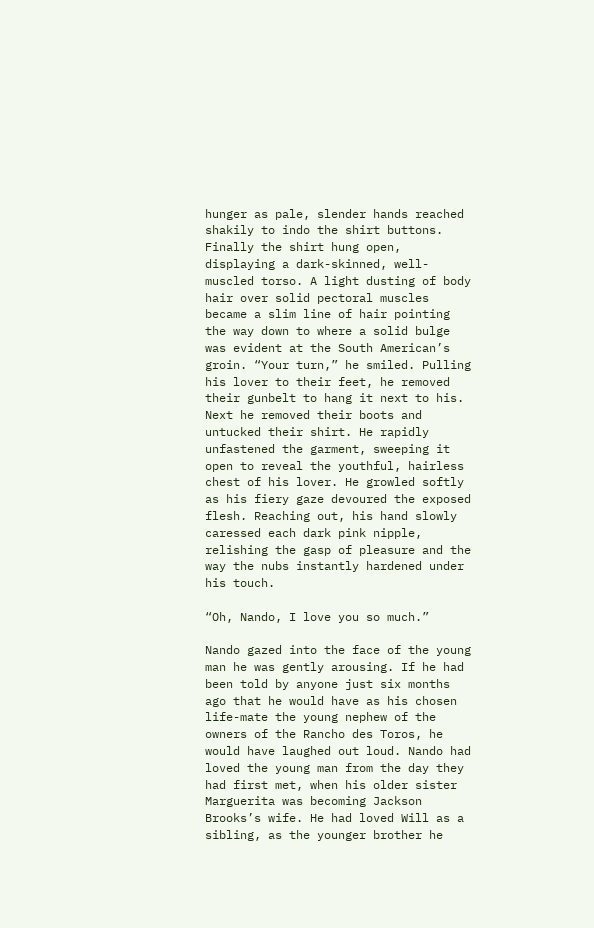hunger as pale, slender hands reached shakily to indo the shirt buttons. Finally the shirt hung open, displaying a dark-skinned, well-muscled torso. A light dusting of body hair over solid pectoral muscles became a slim line of hair pointing the way down to where a solid bulge was evident at the South American’s groin. “Your turn,” he smiled. Pulling his lover to their feet, he removed their gunbelt to hang it next to his. Next he removed their boots and untucked their shirt. He rapidly unfastened the garment, sweeping it open to reveal the youthful, hairless chest of his lover. He growled softly as his fiery gaze devoured the exposed flesh. Reaching out, his hand slowly caressed each dark pink nipple, relishing the gasp of pleasure and the way the nubs instantly hardened under his touch.

“Oh, Nando, I love you so much.”

Nando gazed into the face of the young man he was gently arousing. If he had been told by anyone just six months ago that he would have as his chosen life-mate the young nephew of the owners of the Rancho des Toros, he would have laughed out loud. Nando had loved the young man from the day they had first met, when his older sister Marguerita was becoming Jackson Brooks’s wife. He had loved Will as a sibling, as the younger brother he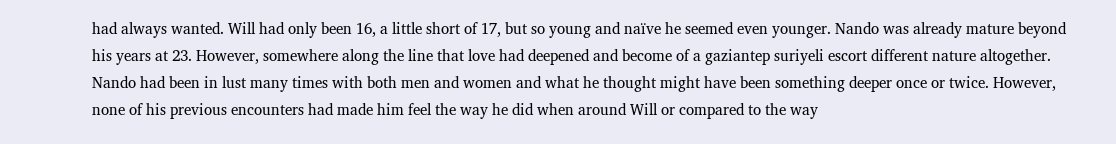had always wanted. Will had only been 16, a little short of 17, but so young and naïve he seemed even younger. Nando was already mature beyond his years at 23. However, somewhere along the line that love had deepened and become of a gaziantep suriyeli escort different nature altogether. Nando had been in lust many times with both men and women and what he thought might have been something deeper once or twice. However, none of his previous encounters had made him feel the way he did when around Will or compared to the way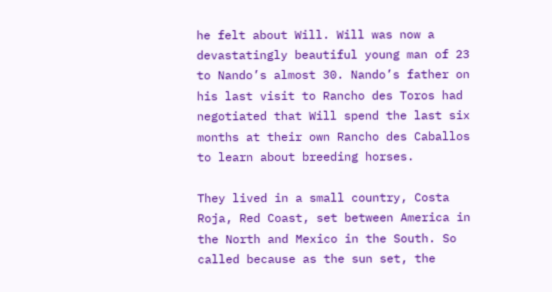he felt about Will. Will was now a devastatingly beautiful young man of 23 to Nando’s almost 30. Nando’s father on his last visit to Rancho des Toros had negotiated that Will spend the last six months at their own Rancho des Caballos to learn about breeding horses.

They lived in a small country, Costa Roja, Red Coast, set between America in the North and Mexico in the South. So called because as the sun set, the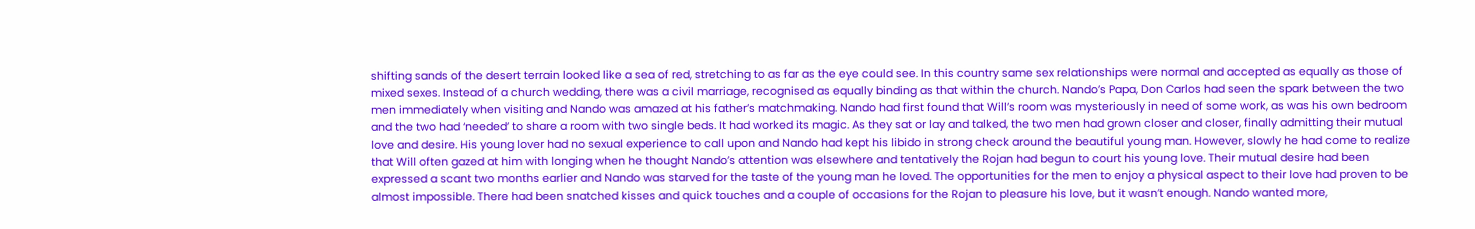shifting sands of the desert terrain looked like a sea of red, stretching to as far as the eye could see. In this country same sex relationships were normal and accepted as equally as those of mixed sexes. Instead of a church wedding, there was a civil marriage, recognised as equally binding as that within the church. Nando’s Papa, Don Carlos had seen the spark between the two men immediately when visiting and Nando was amazed at his father’s matchmaking. Nando had first found that Will’s room was mysteriously in need of some work, as was his own bedroom and the two had ‘needed’ to share a room with two single beds. It had worked its magic. As they sat or lay and talked, the two men had grown closer and closer, finally admitting their mutual love and desire. His young lover had no sexual experience to call upon and Nando had kept his libido in strong check around the beautiful young man. However, slowly he had come to realize that Will often gazed at him with longing when he thought Nando’s attention was elsewhere and tentatively the Rojan had begun to court his young love. Their mutual desire had been expressed a scant two months earlier and Nando was starved for the taste of the young man he loved. The opportunities for the men to enjoy a physical aspect to their love had proven to be almost impossible. There had been snatched kisses and quick touches and a couple of occasions for the Rojan to pleasure his love, but it wasn’t enough. Nando wanted more,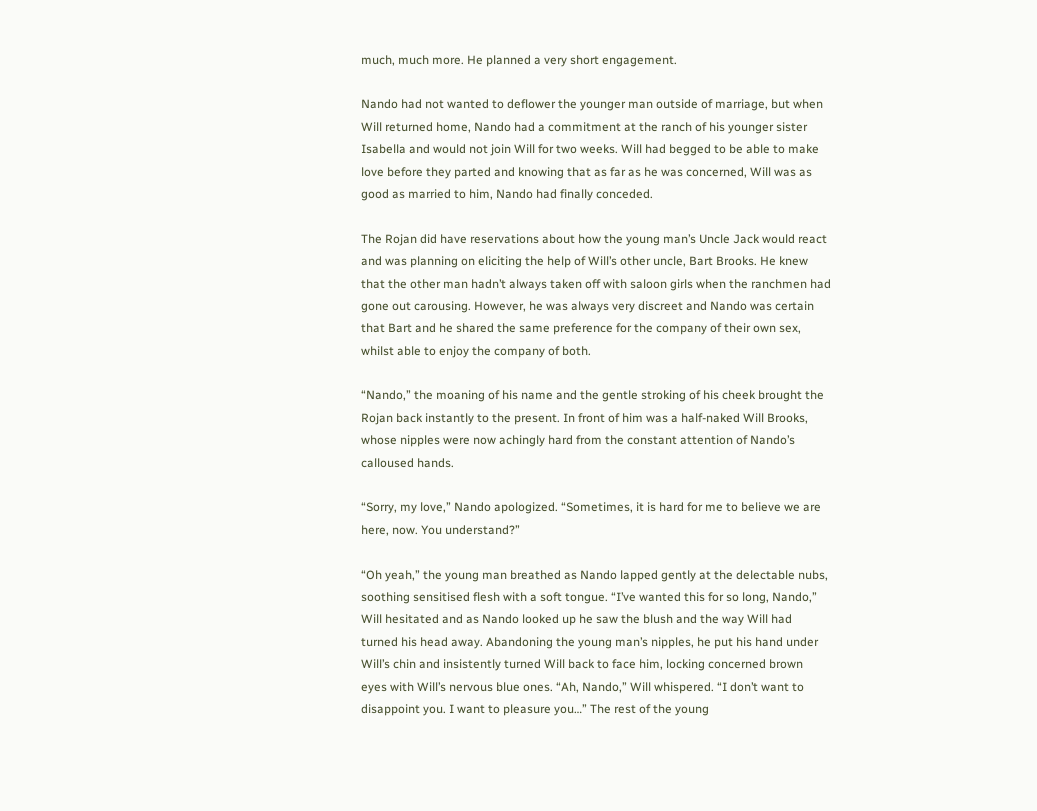much, much more. He planned a very short engagement.

Nando had not wanted to deflower the younger man outside of marriage, but when Will returned home, Nando had a commitment at the ranch of his younger sister Isabella and would not join Will for two weeks. Will had begged to be able to make love before they parted and knowing that as far as he was concerned, Will was as good as married to him, Nando had finally conceded.

The Rojan did have reservations about how the young man’s Uncle Jack would react and was planning on eliciting the help of Will’s other uncle, Bart Brooks. He knew that the other man hadn’t always taken off with saloon girls when the ranchmen had gone out carousing. However, he was always very discreet and Nando was certain that Bart and he shared the same preference for the company of their own sex, whilst able to enjoy the company of both.

“Nando,” the moaning of his name and the gentle stroking of his cheek brought the Rojan back instantly to the present. In front of him was a half-naked Will Brooks, whose nipples were now achingly hard from the constant attention of Nando’s calloused hands.

“Sorry, my love,” Nando apologized. “Sometimes, it is hard for me to believe we are here, now. You understand?”

“Oh yeah,” the young man breathed as Nando lapped gently at the delectable nubs, soothing sensitised flesh with a soft tongue. “I’ve wanted this for so long, Nando,” Will hesitated and as Nando looked up he saw the blush and the way Will had turned his head away. Abandoning the young man’s nipples, he put his hand under Will’s chin and insistently turned Will back to face him, locking concerned brown eyes with Will’s nervous blue ones. “Ah, Nando,” Will whispered. “I don’t want to disappoint you. I want to pleasure you…” The rest of the young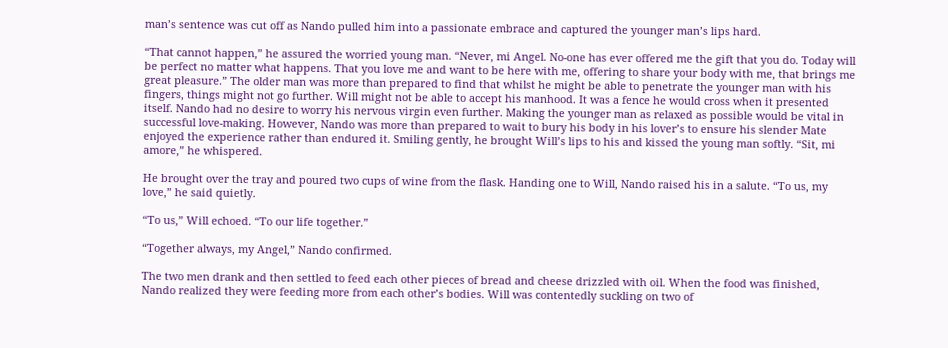man’s sentence was cut off as Nando pulled him into a passionate embrace and captured the younger man’s lips hard.

“That cannot happen,” he assured the worried young man. “Never, mi Angel. No-one has ever offered me the gift that you do. Today will be perfect no matter what happens. That you love me and want to be here with me, offering to share your body with me, that brings me great pleasure.” The older man was more than prepared to find that whilst he might be able to penetrate the younger man with his fingers, things might not go further. Will might not be able to accept his manhood. It was a fence he would cross when it presented itself. Nando had no desire to worry his nervous virgin even further. Making the younger man as relaxed as possible would be vital in successful love-making. However, Nando was more than prepared to wait to bury his body in his lover’s to ensure his slender Mate enjoyed the experience rather than endured it. Smiling gently, he brought Will’s lips to his and kissed the young man softly. “Sit, mi amore,” he whispered.

He brought over the tray and poured two cups of wine from the flask. Handing one to Will, Nando raised his in a salute. “To us, my love,” he said quietly.

“To us,” Will echoed. “To our life together.”

“Together always, my Angel,” Nando confirmed.

The two men drank and then settled to feed each other pieces of bread and cheese drizzled with oil. When the food was finished, Nando realized they were feeding more from each other’s bodies. Will was contentedly suckling on two of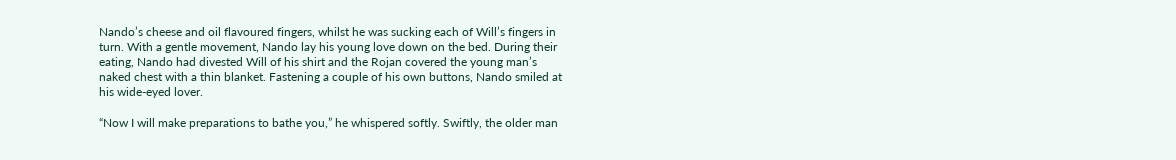Nando’s cheese and oil flavoured fingers, whilst he was sucking each of Will’s fingers in turn. With a gentle movement, Nando lay his young love down on the bed. During their eating, Nando had divested Will of his shirt and the Rojan covered the young man’s naked chest with a thin blanket. Fastening a couple of his own buttons, Nando smiled at his wide-eyed lover.

“Now I will make preparations to bathe you,” he whispered softly. Swiftly, the older man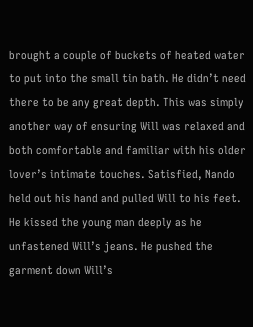brought a couple of buckets of heated water to put into the small tin bath. He didn’t need there to be any great depth. This was simply another way of ensuring Will was relaxed and both comfortable and familiar with his older lover’s intimate touches. Satisfied, Nando held out his hand and pulled Will to his feet. He kissed the young man deeply as he unfastened Will’s jeans. He pushed the garment down Will’s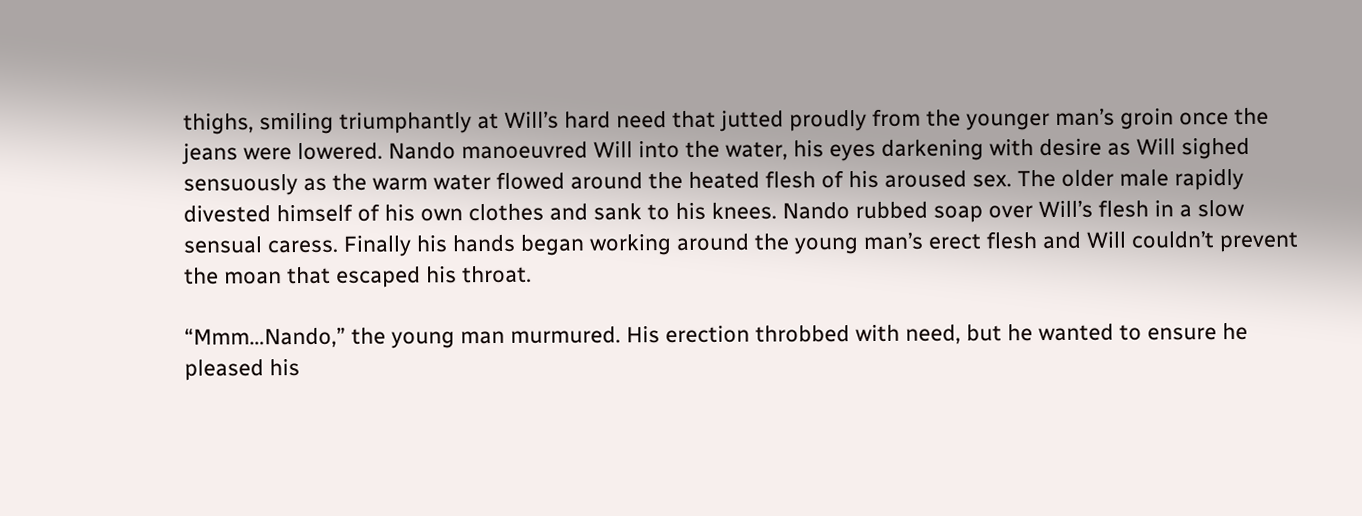thighs, smiling triumphantly at Will’s hard need that jutted proudly from the younger man’s groin once the jeans were lowered. Nando manoeuvred Will into the water, his eyes darkening with desire as Will sighed sensuously as the warm water flowed around the heated flesh of his aroused sex. The older male rapidly divested himself of his own clothes and sank to his knees. Nando rubbed soap over Will’s flesh in a slow sensual caress. Finally his hands began working around the young man’s erect flesh and Will couldn’t prevent the moan that escaped his throat.

“Mmm…Nando,” the young man murmured. His erection throbbed with need, but he wanted to ensure he pleased his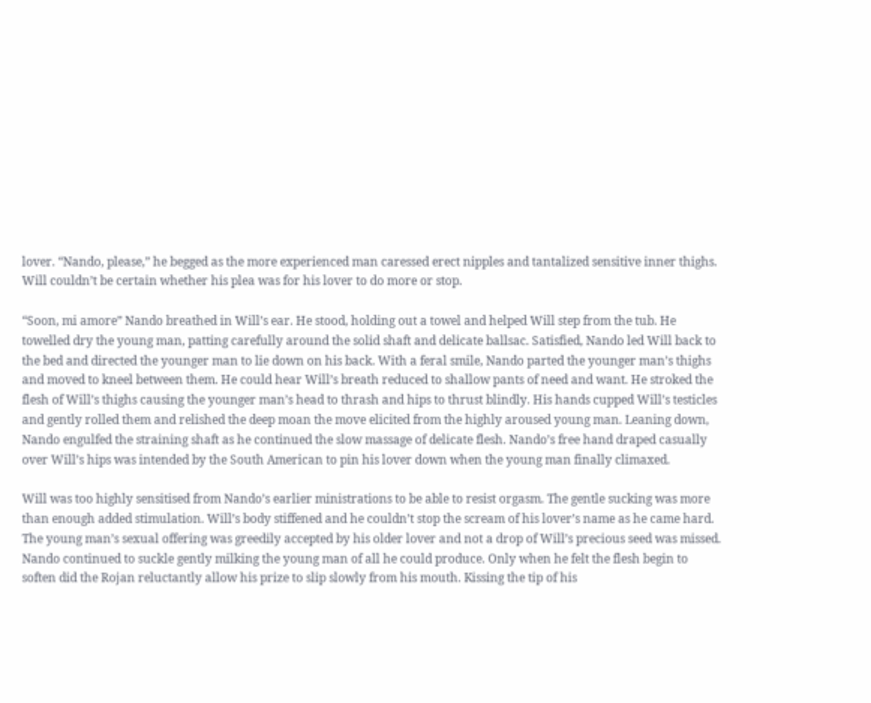lover. “Nando, please,” he begged as the more experienced man caressed erect nipples and tantalized sensitive inner thighs. Will couldn’t be certain whether his plea was for his lover to do more or stop.

“Soon, mi amore” Nando breathed in Will’s ear. He stood, holding out a towel and helped Will step from the tub. He towelled dry the young man, patting carefully around the solid shaft and delicate ballsac. Satisfied, Nando led Will back to the bed and directed the younger man to lie down on his back. With a feral smile, Nando parted the younger man’s thighs and moved to kneel between them. He could hear Will’s breath reduced to shallow pants of need and want. He stroked the flesh of Will’s thighs causing the younger man’s head to thrash and hips to thrust blindly. His hands cupped Will’s testicles and gently rolled them and relished the deep moan the move elicited from the highly aroused young man. Leaning down, Nando engulfed the straining shaft as he continued the slow massage of delicate flesh. Nando’s free hand draped casually over Will’s hips was intended by the South American to pin his lover down when the young man finally climaxed.

Will was too highly sensitised from Nando’s earlier ministrations to be able to resist orgasm. The gentle sucking was more than enough added stimulation. Will’s body stiffened and he couldn’t stop the scream of his lover’s name as he came hard. The young man’s sexual offering was greedily accepted by his older lover and not a drop of Will’s precious seed was missed. Nando continued to suckle gently milking the young man of all he could produce. Only when he felt the flesh begin to soften did the Rojan reluctantly allow his prize to slip slowly from his mouth. Kissing the tip of his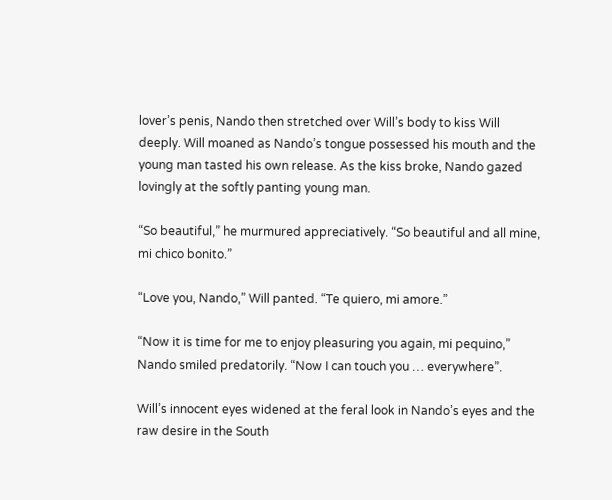lover’s penis, Nando then stretched over Will’s body to kiss Will deeply. Will moaned as Nando’s tongue possessed his mouth and the young man tasted his own release. As the kiss broke, Nando gazed lovingly at the softly panting young man.

“So beautiful,” he murmured appreciatively. “So beautiful and all mine, mi chico bonito.”

“Love you, Nando,” Will panted. “Te quiero, mi amore.”

“Now it is time for me to enjoy pleasuring you again, mi pequino,” Nando smiled predatorily. “Now I can touch you … everywhere”.

Will’s innocent eyes widened at the feral look in Nando’s eyes and the raw desire in the South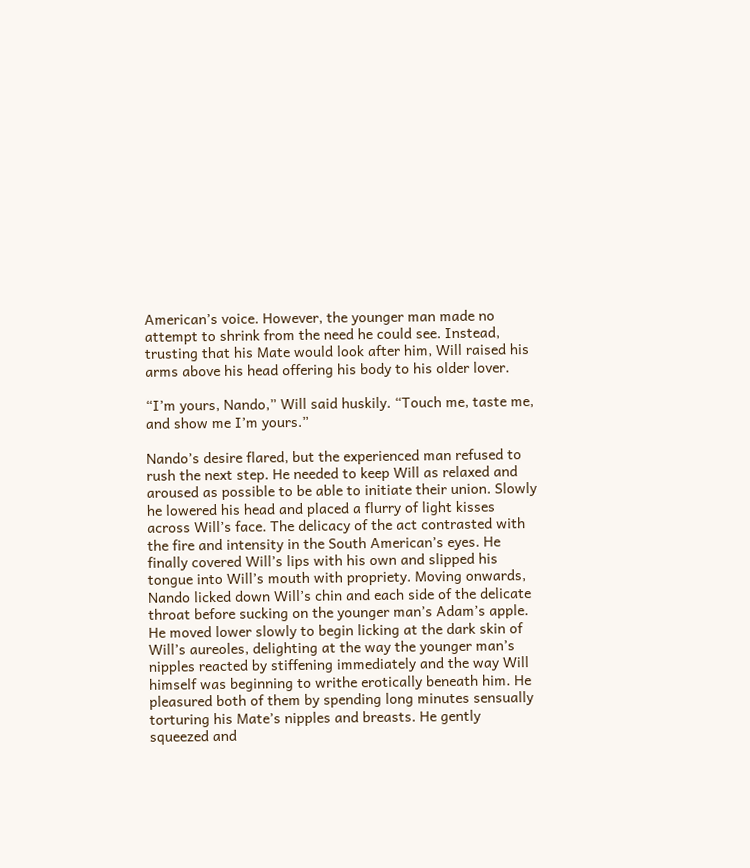American’s voice. However, the younger man made no attempt to shrink from the need he could see. Instead, trusting that his Mate would look after him, Will raised his arms above his head offering his body to his older lover.

“I’m yours, Nando,” Will said huskily. “Touch me, taste me, and show me I’m yours.”

Nando’s desire flared, but the experienced man refused to rush the next step. He needed to keep Will as relaxed and aroused as possible to be able to initiate their union. Slowly he lowered his head and placed a flurry of light kisses across Will’s face. The delicacy of the act contrasted with the fire and intensity in the South American’s eyes. He finally covered Will’s lips with his own and slipped his tongue into Will’s mouth with propriety. Moving onwards, Nando licked down Will’s chin and each side of the delicate throat before sucking on the younger man’s Adam’s apple. He moved lower slowly to begin licking at the dark skin of Will’s aureoles, delighting at the way the younger man’s nipples reacted by stiffening immediately and the way Will himself was beginning to writhe erotically beneath him. He pleasured both of them by spending long minutes sensually torturing his Mate’s nipples and breasts. He gently squeezed and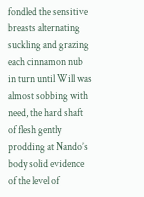fondled the sensitive breasts alternating suckling and grazing each cinnamon nub in turn until Will was almost sobbing with need, the hard shaft of flesh gently prodding at Nando’s body solid evidence of the level of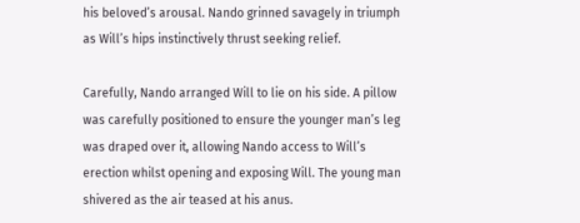his beloved’s arousal. Nando grinned savagely in triumph as Will’s hips instinctively thrust seeking relief.

Carefully, Nando arranged Will to lie on his side. A pillow was carefully positioned to ensure the younger man’s leg was draped over it, allowing Nando access to Will’s erection whilst opening and exposing Will. The young man shivered as the air teased at his anus.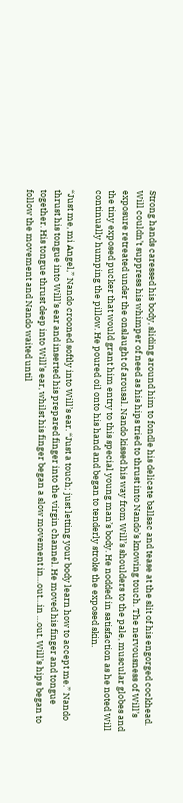Strong hands caressed his body, sliding around him to fondle his delicate ballsac and tease at the slit of his engorged cockhead. Will couldn’t suppress his whimper of need as his hips tried to thrust into Nando’s knowing touch. The nervousness of Will’s exposure retreated under the onslaught of arousal. Nando kissed his way from Will’s shoulders to the pale, muscular globes and the tiny exposed pucker that would grant him entry to this special young man’s body. He nodded in satisfaction as he noted Will continually humping the pillow. He poured oil onto his hand and began to tenderly stroke the exposed skin.

“Just me, mi Angel,” Nando crooned softly into Will’s ear. “Just a touch; just letting your body learn how to accept me.” Nando thrust his tongue into Will’s ear and inserted his prepared finger into the virgin channel. He moved his finger and tongue together. His tongue thrust deep into Will’s ear, whilst his finger began a slow movement in…out…in …out. Will’s hips began to follow the movement and Nando waited until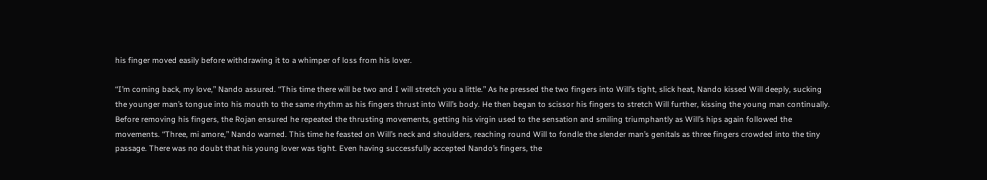his finger moved easily before withdrawing it to a whimper of loss from his lover.

“I’m coming back, my love,” Nando assured. “This time there will be two and I will stretch you a little.” As he pressed the two fingers into Will’s tight, slick heat, Nando kissed Will deeply, sucking the younger man’s tongue into his mouth to the same rhythm as his fingers thrust into Will’s body. He then began to scissor his fingers to stretch Will further, kissing the young man continually. Before removing his fingers, the Rojan ensured he repeated the thrusting movements, getting his virgin used to the sensation and smiling triumphantly as Will’s hips again followed the movements. “Three, mi amore,” Nando warned. This time he feasted on Will’s neck and shoulders, reaching round Will to fondle the slender man’s genitals as three fingers crowded into the tiny passage. There was no doubt that his young lover was tight. Even having successfully accepted Nando’s fingers, the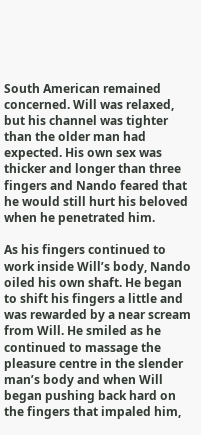South American remained concerned. Will was relaxed, but his channel was tighter than the older man had expected. His own sex was thicker and longer than three fingers and Nando feared that he would still hurt his beloved when he penetrated him.

As his fingers continued to work inside Will’s body, Nando oiled his own shaft. He began to shift his fingers a little and was rewarded by a near scream from Will. He smiled as he continued to massage the pleasure centre in the slender man’s body and when Will began pushing back hard on the fingers that impaled him,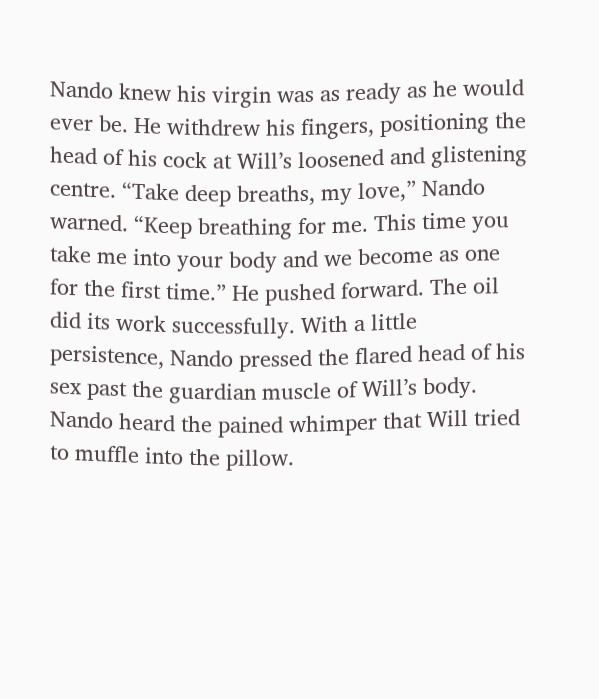Nando knew his virgin was as ready as he would ever be. He withdrew his fingers, positioning the head of his cock at Will’s loosened and glistening centre. “Take deep breaths, my love,” Nando warned. “Keep breathing for me. This time you take me into your body and we become as one for the first time.” He pushed forward. The oil did its work successfully. With a little persistence, Nando pressed the flared head of his sex past the guardian muscle of Will’s body. Nando heard the pained whimper that Will tried to muffle into the pillow.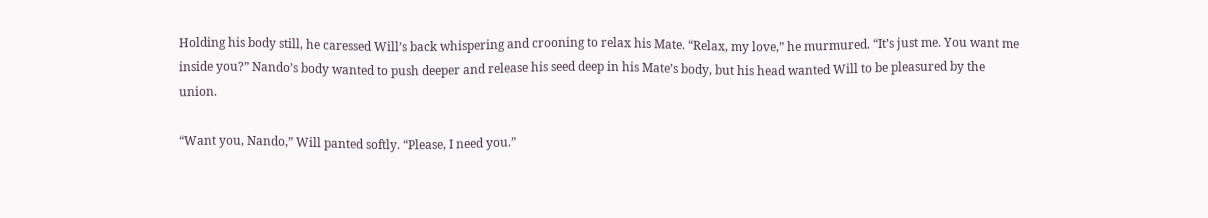Holding his body still, he caressed Will’s back whispering and crooning to relax his Mate. “Relax, my love,” he murmured. “It’s just me. You want me inside you?” Nando’s body wanted to push deeper and release his seed deep in his Mate’s body, but his head wanted Will to be pleasured by the union.

“Want you, Nando,” Will panted softly. “Please, I need you.”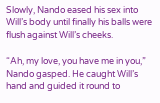Slowly, Nando eased his sex into Will’s body until finally his balls were flush against Will’s cheeks.

“Ah, my love, you have me in you,” Nando gasped. He caught Will’s hand and guided it round to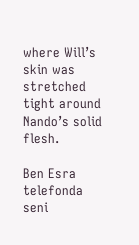where Will’s skin was stretched tight around Nando’s solid flesh.

Ben Esra telefonda seni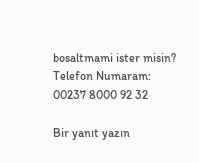bosaltmami ister misin?
Telefon Numaram: 00237 8000 92 32

Bir yanıt yazın